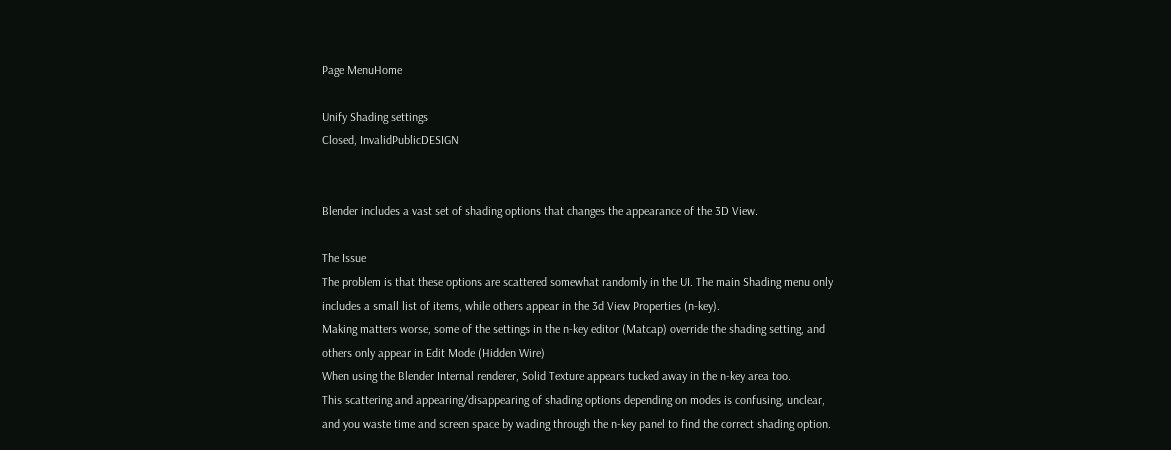Page MenuHome

Unify Shading settings
Closed, InvalidPublicDESIGN


Blender includes a vast set of shading options that changes the appearance of the 3D View.

The Issue
The problem is that these options are scattered somewhat randomly in the UI. The main Shading menu only includes a small list of items, while others appear in the 3d View Properties (n-key).
Making matters worse, some of the settings in the n-key editor (Matcap) override the shading setting, and others only appear in Edit Mode (Hidden Wire)
When using the Blender Internal renderer, Solid Texture appears tucked away in the n-key area too.
This scattering and appearing/disappearing of shading options depending on modes is confusing, unclear, and you waste time and screen space by wading through the n-key panel to find the correct shading option.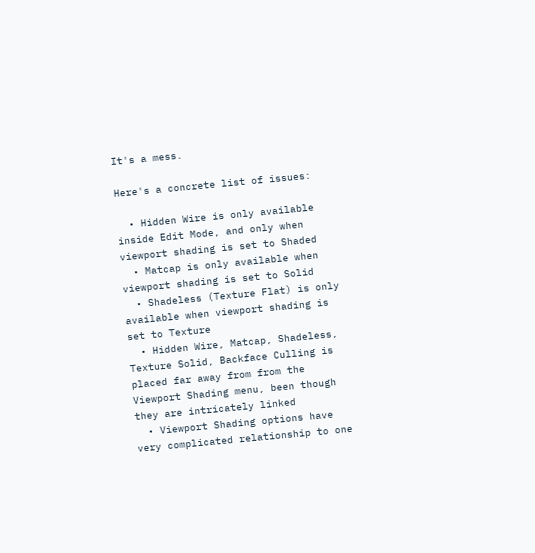It's a mess.

Here's a concrete list of issues:

  • Hidden Wire is only available inside Edit Mode, and only when viewport shading is set to Shaded
  • Matcap is only available when viewport shading is set to Solid
  • Shadeless (Texture Flat) is only available when viewport shading is set to Texture
  • Hidden Wire, Matcap, Shadeless, Texture Solid, Backface Culling is placed far away from from the Viewport Shading menu, been though they are intricately linked
  • Viewport Shading options have very complicated relationship to one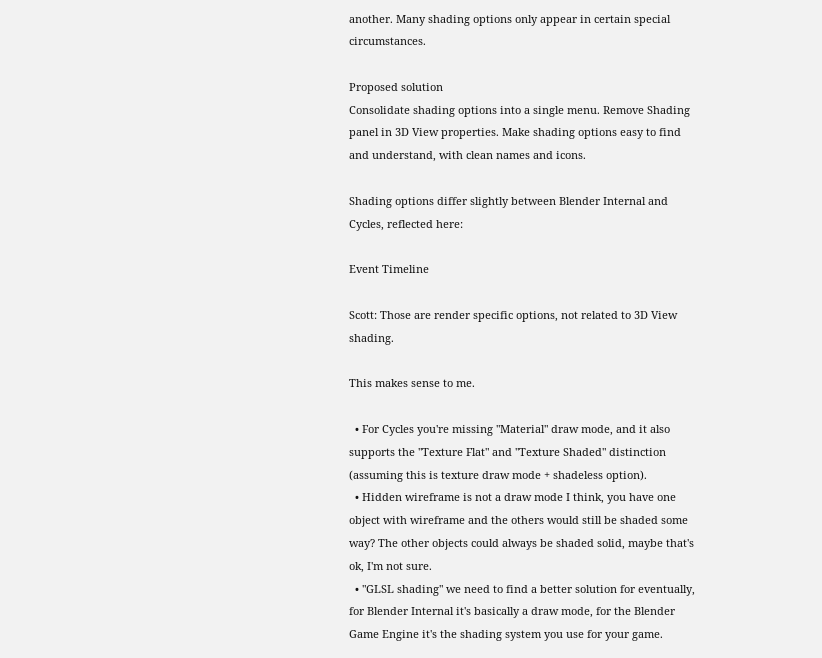another. Many shading options only appear in certain special circumstances.

Proposed solution
Consolidate shading options into a single menu. Remove Shading panel in 3D View properties. Make shading options easy to find and understand, with clean names and icons.

Shading options differ slightly between Blender Internal and Cycles, reflected here:

Event Timeline

Scott: Those are render specific options, not related to 3D View shading.

This makes sense to me.

  • For Cycles you're missing "Material" draw mode, and it also supports the "Texture Flat" and "Texture Shaded" distinction (assuming this is texture draw mode + shadeless option).
  • Hidden wireframe is not a draw mode I think, you have one object with wireframe and the others would still be shaded some way? The other objects could always be shaded solid, maybe that's ok, I'm not sure.
  • "GLSL shading" we need to find a better solution for eventually, for Blender Internal it's basically a draw mode, for the Blender Game Engine it's the shading system you use for your game.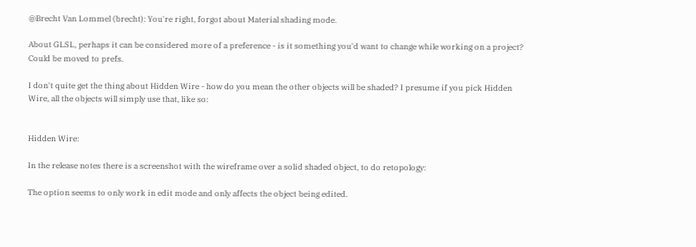@Brecht Van Lommel (brecht): You're right, forgot about Material shading mode.

About GLSL, perhaps it can be considered more of a preference - is it something you'd want to change while working on a project? Could be moved to prefs.

I don't quite get the thing about Hidden Wire - how do you mean the other objects will be shaded? I presume if you pick Hidden Wire, all the objects will simply use that, like so:


Hidden Wire:

In the release notes there is a screenshot with the wireframe over a solid shaded object, to do retopology:

The option seems to only work in edit mode and only affects the object being edited.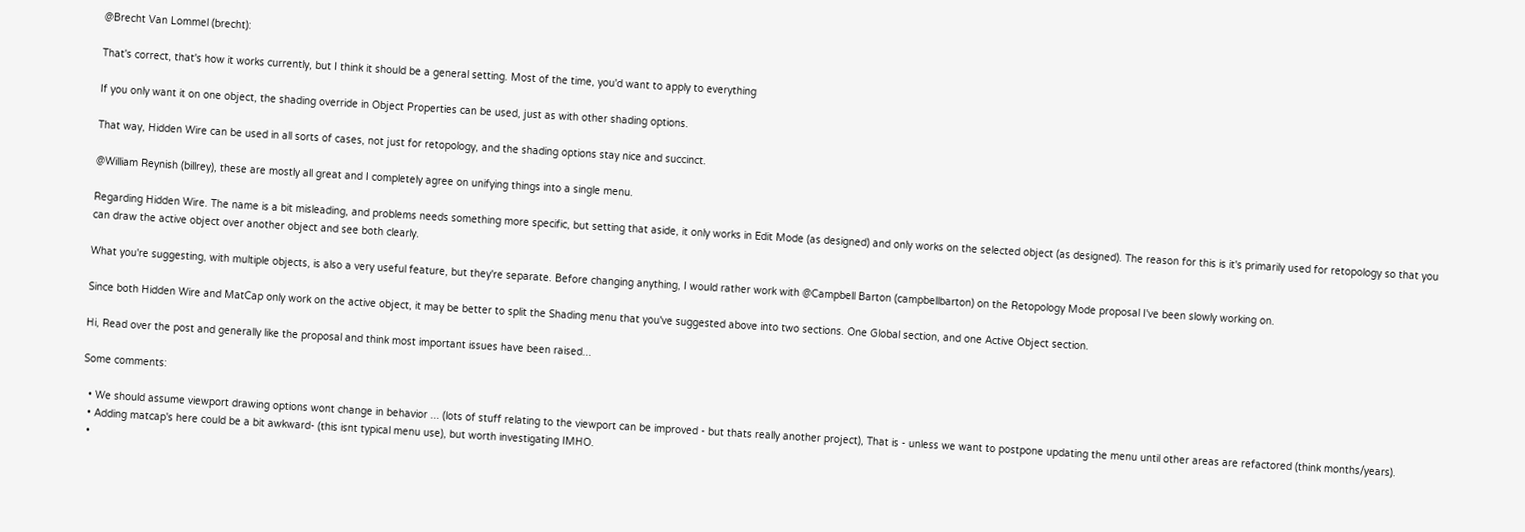@Brecht Van Lommel (brecht):

That's correct, that's how it works currently, but I think it should be a general setting. Most of the time, you'd want to apply to everything

If you only want it on one object, the shading override in Object Properties can be used, just as with other shading options.

That way, Hidden Wire can be used in all sorts of cases, not just for retopology, and the shading options stay nice and succinct.

@William Reynish (billrey), these are mostly all great and I completely agree on unifying things into a single menu.

Regarding Hidden Wire. The name is a bit misleading, and problems needs something more specific, but setting that aside, it only works in Edit Mode (as designed) and only works on the selected object (as designed). The reason for this is it's primarily used for retopology so that you can draw the active object over another object and see both clearly.

What you're suggesting, with multiple objects, is also a very useful feature, but they're separate. Before changing anything, I would rather work with @Campbell Barton (campbellbarton) on the Retopology Mode proposal I've been slowly working on.

Since both Hidden Wire and MatCap only work on the active object, it may be better to split the Shading menu that you've suggested above into two sections. One Global section, and one Active Object section.

Hi, Read over the post and generally like the proposal and think most important issues have been raised...

Some comments:

  • We should assume viewport drawing options wont change in behavior ... (lots of stuff relating to the viewport can be improved - but thats really another project), That is - unless we want to postpone updating the menu until other areas are refactored (think months/years).
  • Adding matcap's here could be a bit awkward- (this isnt typical menu use), but worth investigating IMHO.
  •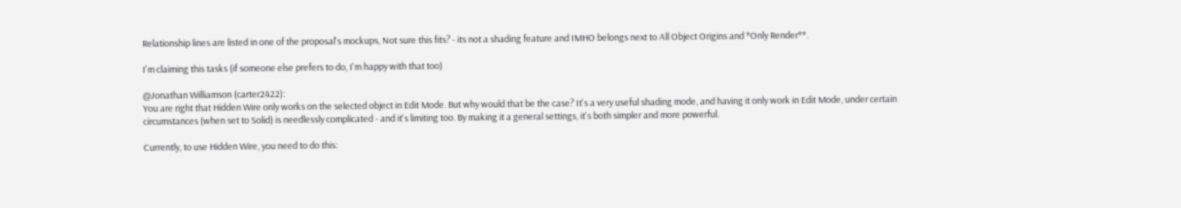Relationship lines are listed in one of the proposal's mockups, Not sure this fits? - its not a shading feature and IMHO belongs next to All Object Origins and *Only Render**.

I'm claiming this tasks (if someone else prefers to do, I'm happy with that too)

@Jonathan Williamson (carter2422):
You are right that Hidden Wire only works on the selected object in Edit Mode. But why would that be the case? It's a very useful shading mode, and having it only work in Edit Mode, under certain circumstances (when set to Solid) is needlessly complicated - and it's limiting too. By making it a general settings, it's both simpler and more powerful.

Currently, to use Hidden Wire, you need to do this: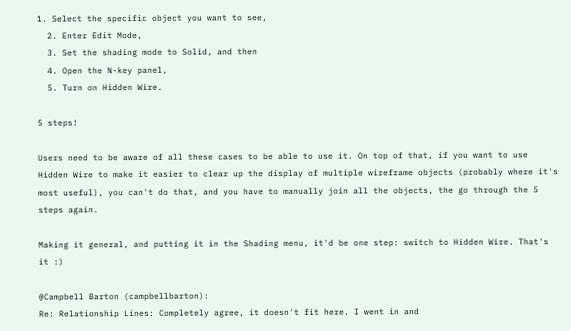1. Select the specific object you want to see,
  2. Enter Edit Mode,
  3. Set the shading mode to Solid, and then
  4. Open the N-key panel,
  5. Turn on Hidden Wire.

5 steps!

Users need to be aware of all these cases to be able to use it. On top of that, if you want to use Hidden Wire to make it easier to clear up the display of multiple wireframe objects (probably where it's most useful), you can't do that, and you have to manually join all the objects, the go through the 5 steps again.

Making it general, and putting it in the Shading menu, it'd be one step: switch to Hidden Wire. That's it :)

@Campbell Barton (campbellbarton):
Re: Relationship Lines: Completely agree, it doesn't fit here. I went in and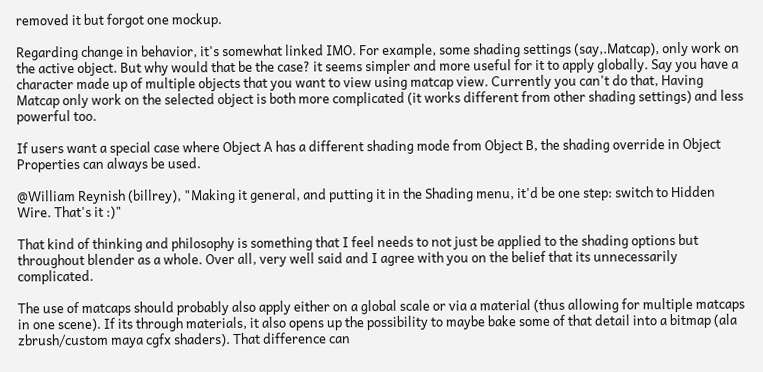removed it but forgot one mockup.

Regarding change in behavior, it's somewhat linked IMO. For example, some shading settings (say,.Matcap), only work on the active object. But why would that be the case? it seems simpler and more useful for it to apply globally. Say you have a character made up of multiple objects that you want to view using matcap view. Currently you can't do that, Having Matcap only work on the selected object is both more complicated (it works different from other shading settings) and less powerful too.

If users want a special case where Object A has a different shading mode from Object B, the shading override in Object Properties can always be used.

@William Reynish (billrey), "Making it general, and putting it in the Shading menu, it'd be one step: switch to Hidden Wire. That's it :)"

That kind of thinking and philosophy is something that I feel needs to not just be applied to the shading options but throughout blender as a whole. Over all, very well said and I agree with you on the belief that its unnecessarily complicated.

The use of matcaps should probably also apply either on a global scale or via a material (thus allowing for multiple matcaps in one scene). If its through materials, it also opens up the possibility to maybe bake some of that detail into a bitmap (ala zbrush/custom maya cgfx shaders). That difference can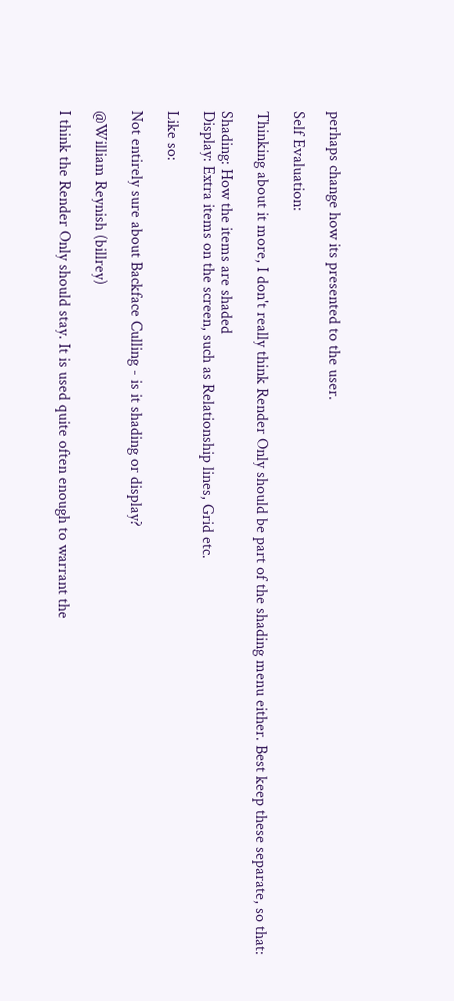perhaps change how its presented to the user.

Self Evaluation:

Thinking about it more, I don't really think Render Only should be part of the shading menu either. Best keep these separate, so that:

Shading: How the items are shaded
Display: Extra items on the screen, such as Relationship lines, Grid etc.

Like so:

Not entirely sure about Backface Culling - is it shading or display?

@William Reynish (billrey)

I think the Render Only should stay. It is used quite often enough to warrant the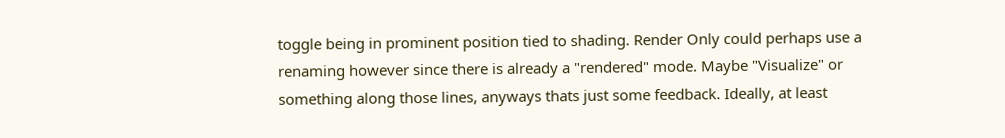toggle being in prominent position tied to shading. Render Only could perhaps use a renaming however since there is already a "rendered" mode. Maybe "Visualize" or something along those lines, anyways thats just some feedback. Ideally, at least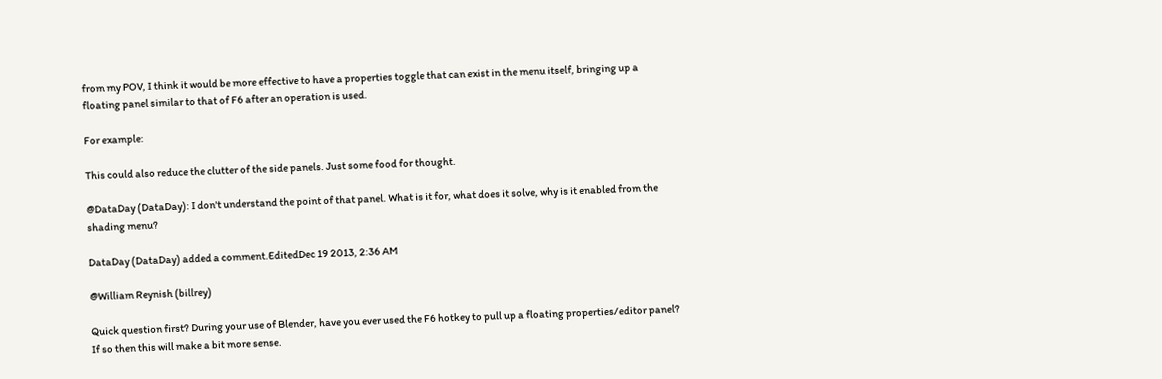from my POV, I think it would be more effective to have a properties toggle that can exist in the menu itself, bringing up a floating panel similar to that of F6 after an operation is used.

For example:

This could also reduce the clutter of the side panels. Just some food for thought.

@DataDay (DataDay): I don't understand the point of that panel. What is it for, what does it solve, why is it enabled from the shading menu?

DataDay (DataDay) added a comment.EditedDec 19 2013, 2:36 AM

@William Reynish (billrey)

Quick question first? During your use of Blender, have you ever used the F6 hotkey to pull up a floating properties/editor panel? If so then this will make a bit more sense.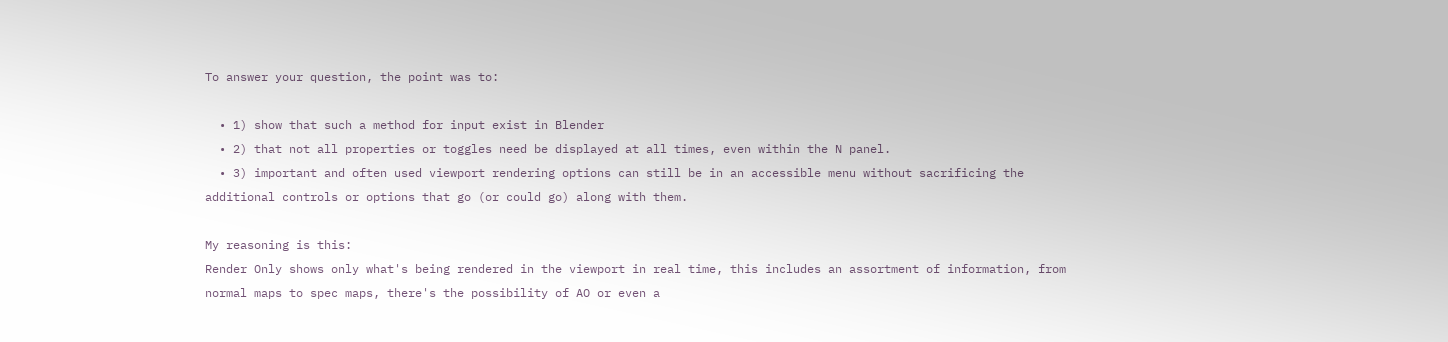To answer your question, the point was to:

  • 1) show that such a method for input exist in Blender
  • 2) that not all properties or toggles need be displayed at all times, even within the N panel.
  • 3) important and often used viewport rendering options can still be in an accessible menu without sacrificing the additional controls or options that go (or could go) along with them.

My reasoning is this:
Render Only shows only what's being rendered in the viewport in real time, this includes an assortment of information, from normal maps to spec maps, there's the possibility of AO or even a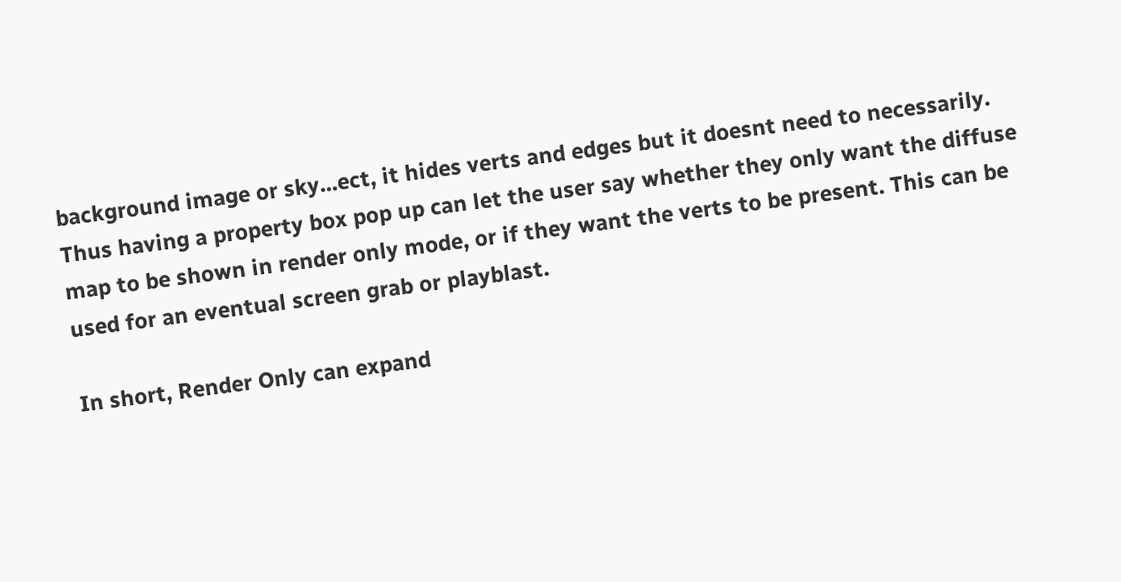background image or sky...ect, it hides verts and edges but it doesnt need to necessarily. Thus having a property box pop up can let the user say whether they only want the diffuse map to be shown in render only mode, or if they want the verts to be present. This can be used for an eventual screen grab or playblast.

In short, Render Only can expand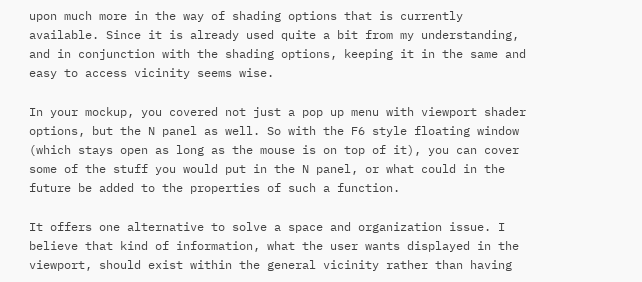upon much more in the way of shading options that is currently available. Since it is already used quite a bit from my understanding, and in conjunction with the shading options, keeping it in the same and easy to access vicinity seems wise.

In your mockup, you covered not just a pop up menu with viewport shader options, but the N panel as well. So with the F6 style floating window (which stays open as long as the mouse is on top of it), you can cover some of the stuff you would put in the N panel, or what could in the future be added to the properties of such a function.

It offers one alternative to solve a space and organization issue. I believe that kind of information, what the user wants displayed in the viewport, should exist within the general vicinity rather than having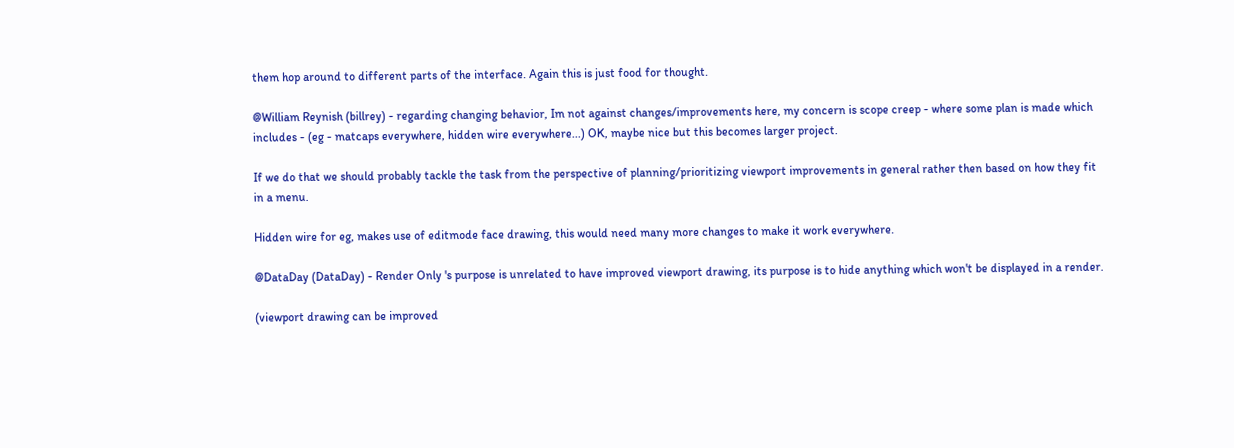them hop around to different parts of the interface. Again this is just food for thought.

@William Reynish (billrey) - regarding changing behavior, Im not against changes/improvements here, my concern is scope creep - where some plan is made which includes - (eg - matcaps everywhere, hidden wire everywhere...) OK, maybe nice but this becomes larger project.

If we do that we should probably tackle the task from the perspective of planning/prioritizing viewport improvements in general rather then based on how they fit in a menu.

Hidden wire for eg, makes use of editmode face drawing, this would need many more changes to make it work everywhere.

@DataDay (DataDay) - Render Only 's purpose is unrelated to have improved viewport drawing, its purpose is to hide anything which won't be displayed in a render.

(viewport drawing can be improved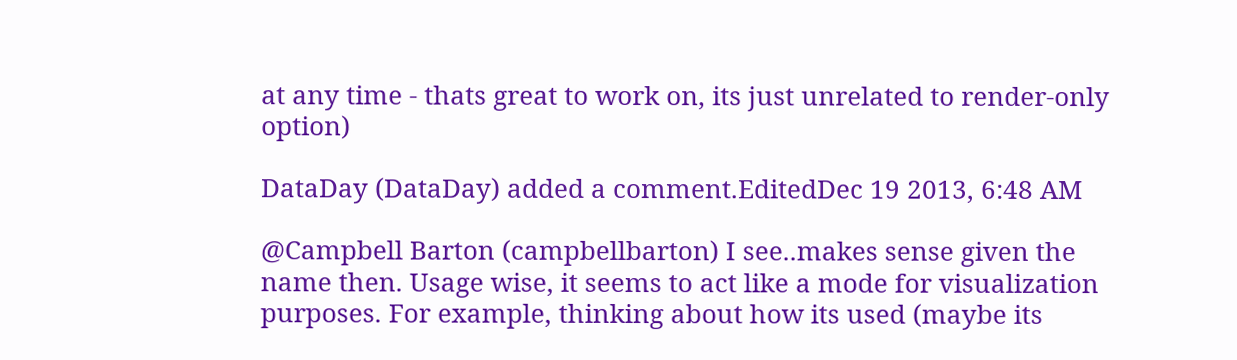at any time - thats great to work on, its just unrelated to render-only option)

DataDay (DataDay) added a comment.EditedDec 19 2013, 6:48 AM

@Campbell Barton (campbellbarton) I see..makes sense given the name then. Usage wise, it seems to act like a mode for visualization purposes. For example, thinking about how its used (maybe its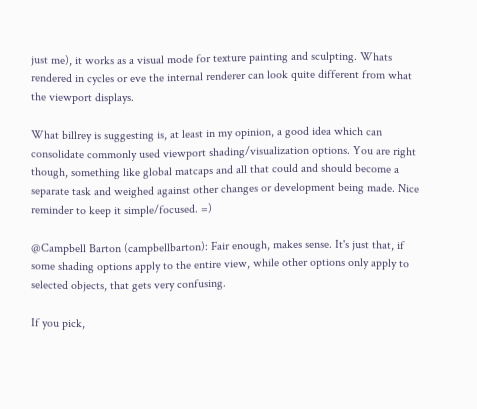just me), it works as a visual mode for texture painting and sculpting. Whats rendered in cycles or eve the internal renderer can look quite different from what the viewport displays.

What billrey is suggesting is, at least in my opinion, a good idea which can consolidate commonly used viewport shading/visualization options. You are right though, something like global matcaps and all that could and should become a separate task and weighed against other changes or development being made. Nice reminder to keep it simple/focused. =)

@Campbell Barton (campbellbarton): Fair enough, makes sense. It's just that, if some shading options apply to the entire view, while other options only apply to selected objects, that gets very confusing.

If you pick,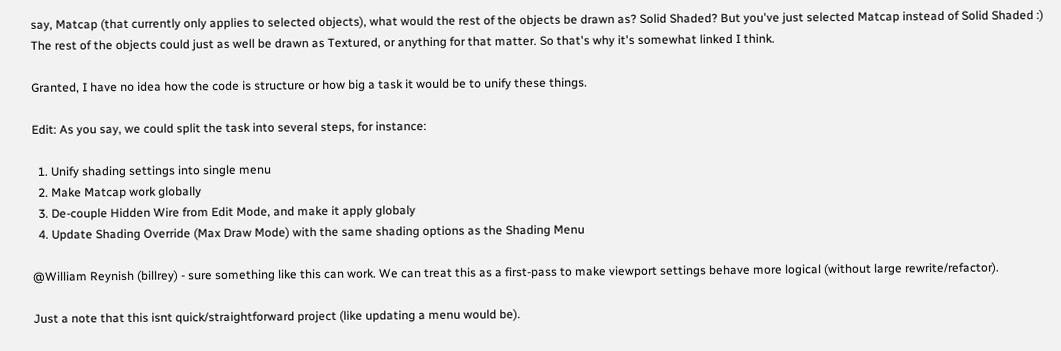say, Matcap (that currently only applies to selected objects), what would the rest of the objects be drawn as? Solid Shaded? But you've just selected Matcap instead of Solid Shaded :) The rest of the objects could just as well be drawn as Textured, or anything for that matter. So that's why it's somewhat linked I think.

Granted, I have no idea how the code is structure or how big a task it would be to unify these things.

Edit: As you say, we could split the task into several steps, for instance:

  1. Unify shading settings into single menu
  2. Make Matcap work globally
  3. De-couple Hidden Wire from Edit Mode, and make it apply globaly
  4. Update Shading Override (Max Draw Mode) with the same shading options as the Shading Menu

@William Reynish (billrey) - sure something like this can work. We can treat this as a first-pass to make viewport settings behave more logical (without large rewrite/refactor).

Just a note that this isnt quick/straightforward project (like updating a menu would be).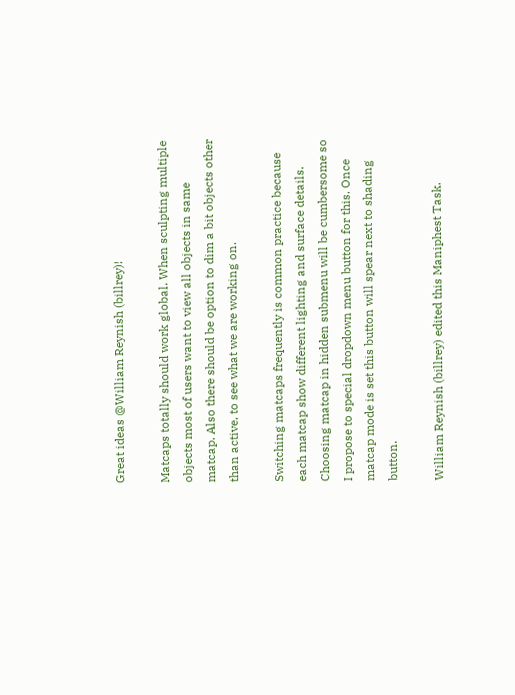Great ideas @William Reynish (billrey)!

Matcaps totally should work global. When sculpting multiple objects most of users want to view all objects in same matcap. Also there should be option to dim a bit objects other than active, to see what we are working on.

Switching matcaps frequently is common practice because each matcap show different lighting and surface details. Choosing matcap in hidden submenu will be cumbersome so I propose to special dropdown menu button for this. Once matcap mode is set this button will spear next to shading button.

William Reynish (billrey) edited this Maniphest Task.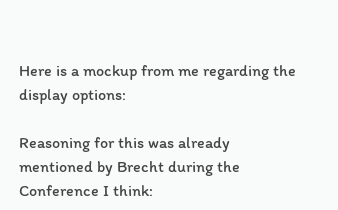Here is a mockup from me regarding the display options:

Reasoning for this was already mentioned by Brecht during the Conference I think: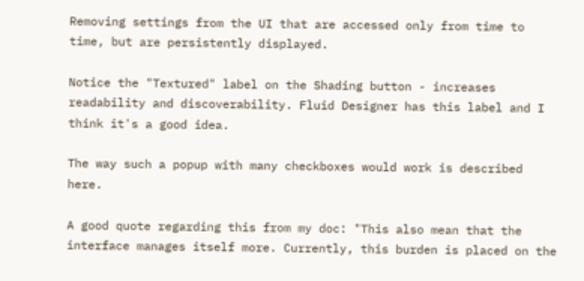Removing settings from the UI that are accessed only from time to time, but are persistently displayed.

Notice the "Textured" label on the Shading button - increases readability and discoverability. Fluid Designer has this label and I think it's a good idea.

The way such a popup with many checkboxes would work is described here.

A good quote regarding this from my doc: "This also mean that the interface manages itself more. Currently, this burden is placed on the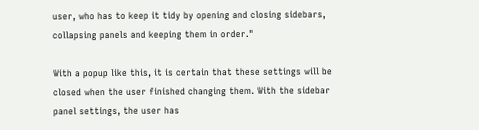user, who has to keep it tidy by opening and closing sidebars, collapsing panels and keeping them in order."

With a popup like this, it is certain that these settings will be closed when the user finished changing them. With the sidebar panel settings, the user has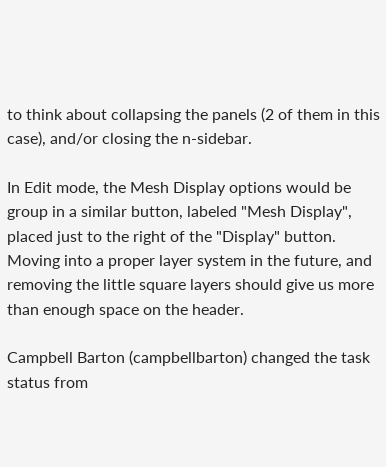to think about collapsing the panels (2 of them in this case), and/or closing the n-sidebar.

In Edit mode, the Mesh Display options would be group in a similar button, labeled "Mesh Display", placed just to the right of the "Display" button. Moving into a proper layer system in the future, and removing the little square layers should give us more than enough space on the header.

Campbell Barton (campbellbarton) changed the task status from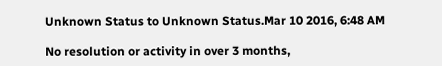Unknown Status to Unknown Status.Mar 10 2016, 6:48 AM

No resolution or activity in over 3 months,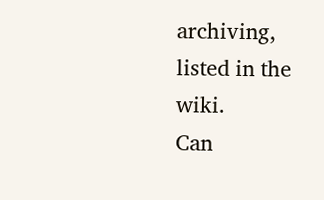archiving, listed in the wiki.
Can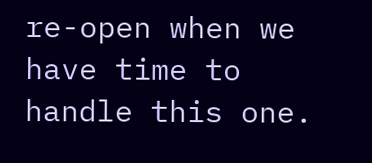re-open when we have time to handle this one.